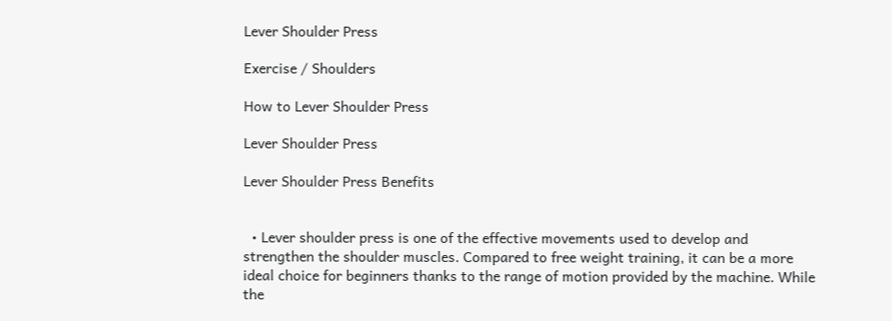Lever Shoulder Press

Exercise / Shoulders

How to Lever Shoulder Press

Lever Shoulder Press

Lever Shoulder Press Benefits


  • Lever shoulder press is one of the effective movements used to develop and strengthen the shoulder muscles. Compared to free weight training, it can be a more ideal choice for beginners thanks to the range of motion provided by the machine. While the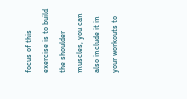focus of this exercise is to build the shoulder muscles, you can also include it in your workouts to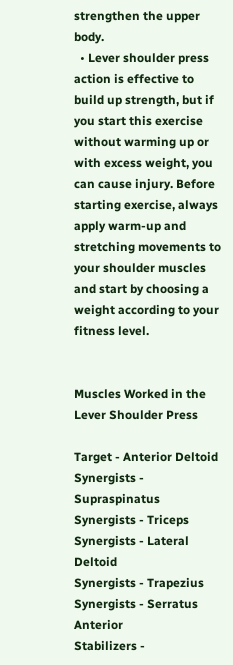strengthen the upper body.
  • Lever shoulder press action is effective to build up strength, but if you start this exercise without warming up or with excess weight, you can cause injury. Before starting exercise, always apply warm-up and stretching movements to your shoulder muscles and start by choosing a weight according to your fitness level.


Muscles Worked in the Lever Shoulder Press

Target - Anterior Deltoid
Synergists - Supraspinatus
Synergists - Triceps
Synergists - Lateral Deltoid
Synergists - Trapezius
Synergists - Serratus Anterior
Stabilizers -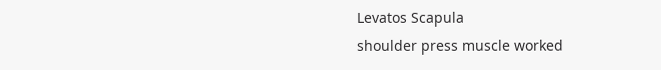Levatos Scapula
shoulder press muscle worked